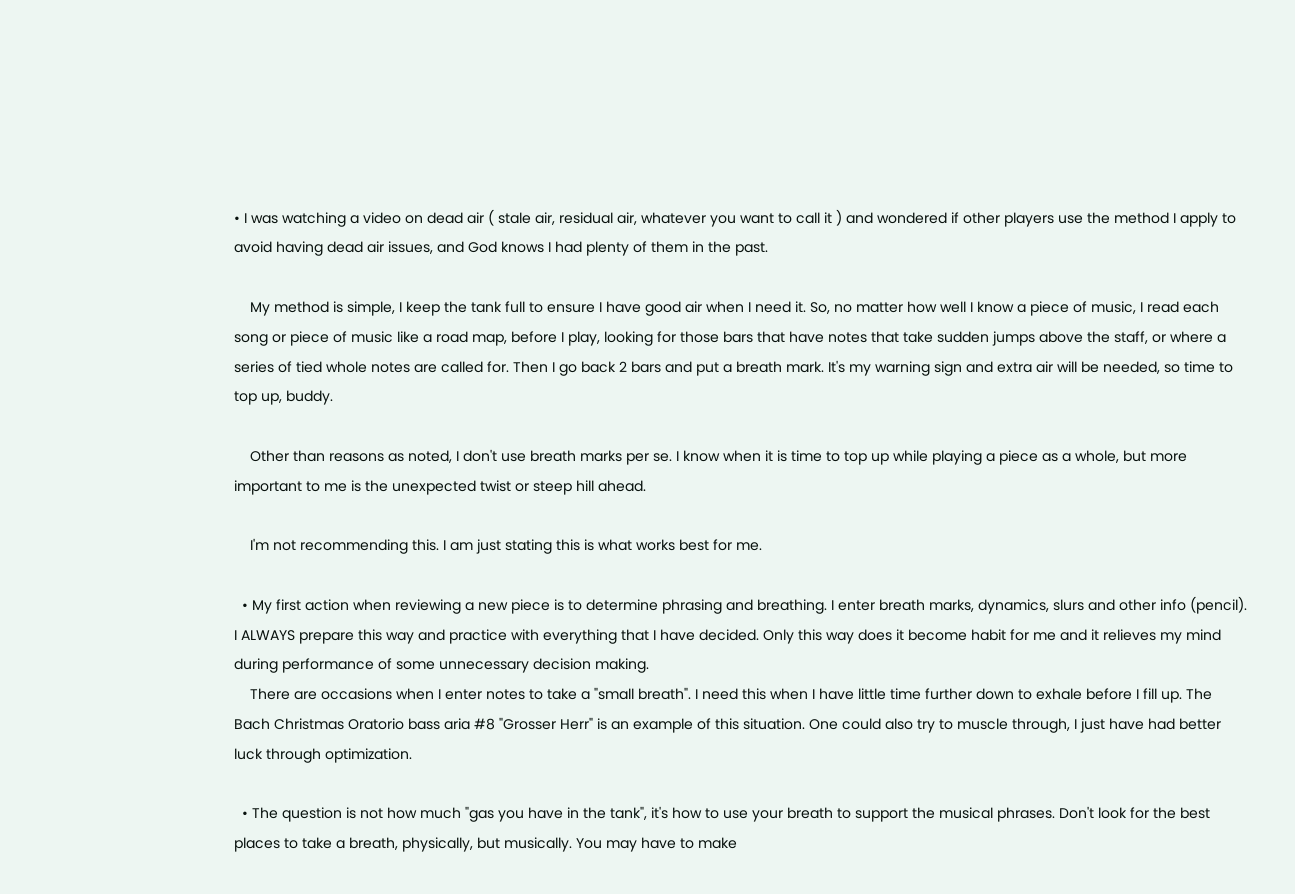• I was watching a video on dead air ( stale air, residual air, whatever you want to call it ) and wondered if other players use the method I apply to avoid having dead air issues, and God knows I had plenty of them in the past.

    My method is simple, I keep the tank full to ensure I have good air when I need it. So, no matter how well I know a piece of music, I read each song or piece of music like a road map, before I play, looking for those bars that have notes that take sudden jumps above the staff, or where a series of tied whole notes are called for. Then I go back 2 bars and put a breath mark. It's my warning sign and extra air will be needed, so time to top up, buddy.

    Other than reasons as noted, I don't use breath marks per se. I know when it is time to top up while playing a piece as a whole, but more important to me is the unexpected twist or steep hill ahead.

    I'm not recommending this. I am just stating this is what works best for me.

  • My first action when reviewing a new piece is to determine phrasing and breathing. I enter breath marks, dynamics, slurs and other info (pencil). I ALWAYS prepare this way and practice with everything that I have decided. Only this way does it become habit for me and it relieves my mind during performance of some unnecessary decision making.
    There are occasions when I enter notes to take a "small breath". I need this when I have little time further down to exhale before I fill up. The Bach Christmas Oratorio bass aria #8 "Grosser Herr" is an example of this situation. One could also try to muscle through, I just have had better luck through optimization.

  • The question is not how much "gas you have in the tank", it's how to use your breath to support the musical phrases. Don't look for the best places to take a breath, physically, but musically. You may have to make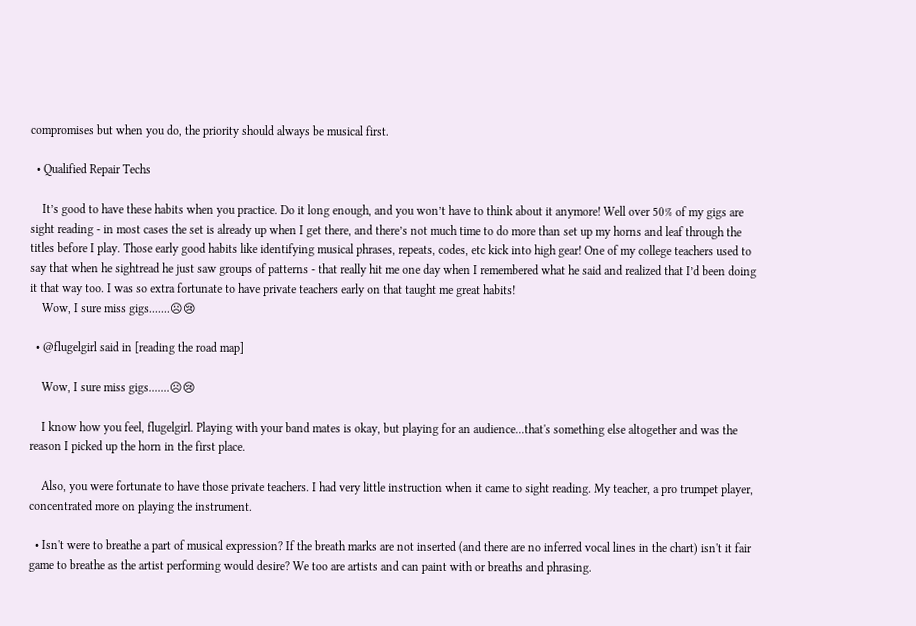compromises but when you do, the priority should always be musical first.

  • Qualified Repair Techs

    It’s good to have these habits when you practice. Do it long enough, and you won’t have to think about it anymore! Well over 50% of my gigs are sight reading - in most cases the set is already up when I get there, and there’s not much time to do more than set up my horns and leaf through the titles before I play. Those early good habits like identifying musical phrases, repeats, codes, etc kick into high gear! One of my college teachers used to say that when he sightread he just saw groups of patterns - that really hit me one day when I remembered what he said and realized that I’d been doing it that way too. I was so extra fortunate to have private teachers early on that taught me great habits!
    Wow, I sure miss gigs.......☹😢

  • @flugelgirl said in [reading the road map]

    Wow, I sure miss gigs.......☹😢

    I know how you feel, flugelgirl. Playing with your band mates is okay, but playing for an audience...that's something else altogether and was the reason I picked up the horn in the first place.

    Also, you were fortunate to have those private teachers. I had very little instruction when it came to sight reading. My teacher, a pro trumpet player, concentrated more on playing the instrument.

  • Isn't were to breathe a part of musical expression? If the breath marks are not inserted (and there are no inferred vocal lines in the chart) isn't it fair game to breathe as the artist performing would desire? We too are artists and can paint with or breaths and phrasing.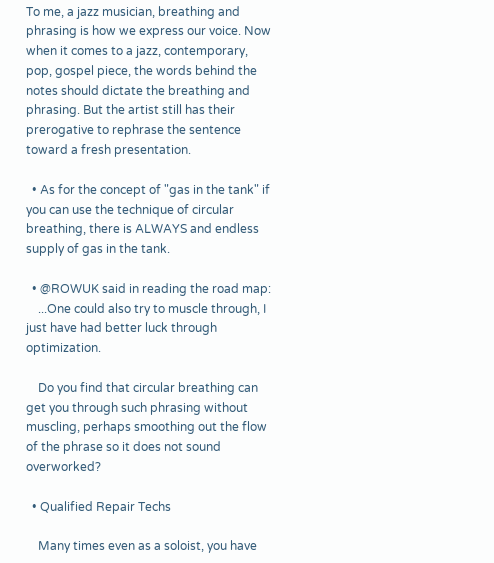To me, a jazz musician, breathing and phrasing is how we express our voice. Now when it comes to a jazz, contemporary, pop, gospel piece, the words behind the notes should dictate the breathing and phrasing. But the artist still has their prerogative to rephrase the sentence toward a fresh presentation.

  • As for the concept of "gas in the tank" if you can use the technique of circular breathing, there is ALWAYS and endless supply of gas in the tank.

  • @ROWUK said in reading the road map:
    ...One could also try to muscle through, I just have had better luck through optimization.

    Do you find that circular breathing can get you through such phrasing without muscling, perhaps smoothing out the flow of the phrase so it does not sound overworked?

  • Qualified Repair Techs

    Many times even as a soloist, you have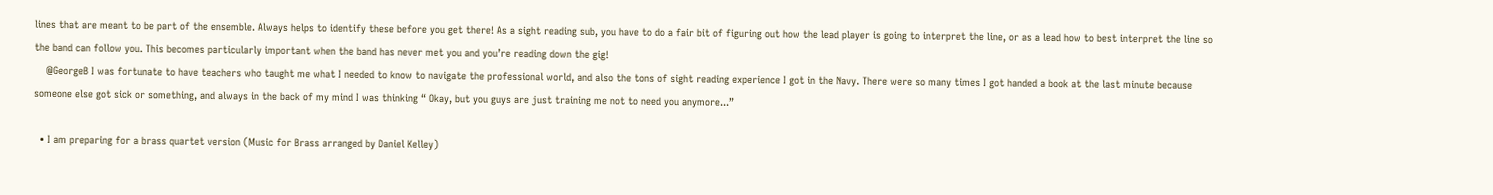lines that are meant to be part of the ensemble. Always helps to identify these before you get there! As a sight reading sub, you have to do a fair bit of figuring out how the lead player is going to interpret the line, or as a lead how to best interpret the line so the band can follow you. This becomes particularly important when the band has never met you and you’re reading down the gig!
    @GeorgeB I was fortunate to have teachers who taught me what I needed to know to navigate the professional world, and also the tons of sight reading experience I got in the Navy. There were so many times I got handed a book at the last minute because someone else got sick or something, and always in the back of my mind I was thinking “ Okay, but you guys are just training me not to need you anymore...”

  • I am preparing for a brass quartet version (Music for Brass arranged by Daniel Kelley)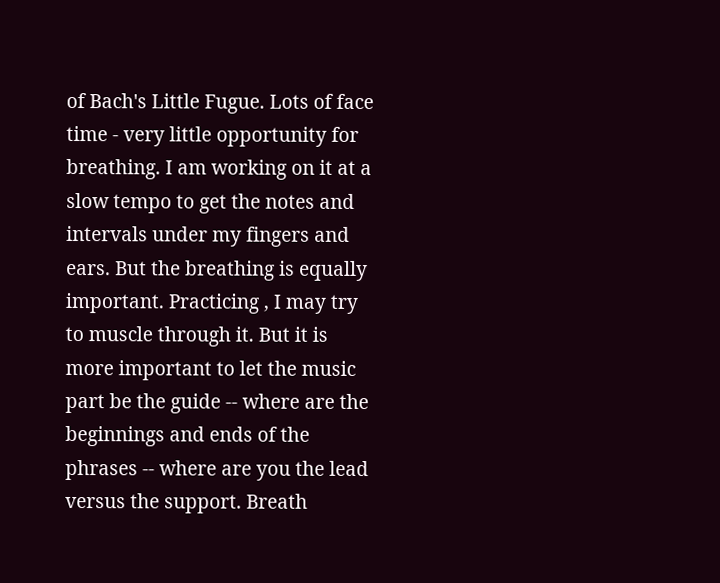of Bach's Little Fugue. Lots of face time - very little opportunity for breathing. I am working on it at a slow tempo to get the notes and intervals under my fingers and ears. But the breathing is equally important. Practicing , I may try to muscle through it. But it is more important to let the music part be the guide -- where are the beginnings and ends of the phrases -- where are you the lead versus the support. Breath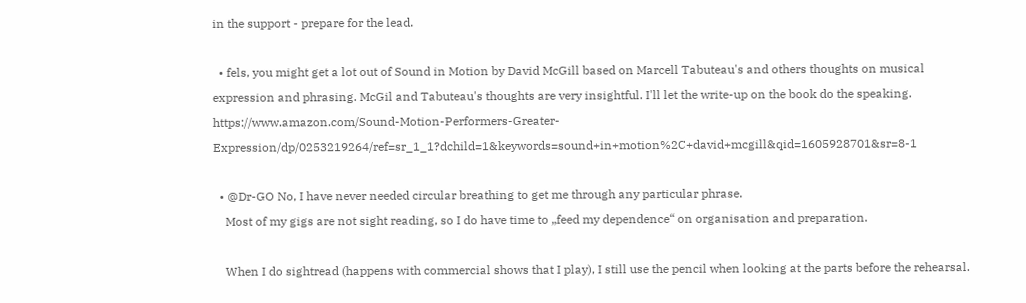in the support - prepare for the lead.

  • fels, you might get a lot out of Sound in Motion by David McGill based on Marcell Tabuteau's and others thoughts on musical expression and phrasing. McGil and Tabuteau's thoughts are very insightful. I'll let the write-up on the book do the speaking. https://www.amazon.com/Sound-Motion-Performers-Greater-Expression/dp/0253219264/ref=sr_1_1?dchild=1&keywords=sound+in+motion%2C+david+mcgill&qid=1605928701&sr=8-1

  • @Dr-GO No, I have never needed circular breathing to get me through any particular phrase.
    Most of my gigs are not sight reading, so I do have time to „feed my dependence“ on organisation and preparation.

    When I do sightread (happens with commercial shows that I play), I still use the pencil when looking at the parts before the rehearsal.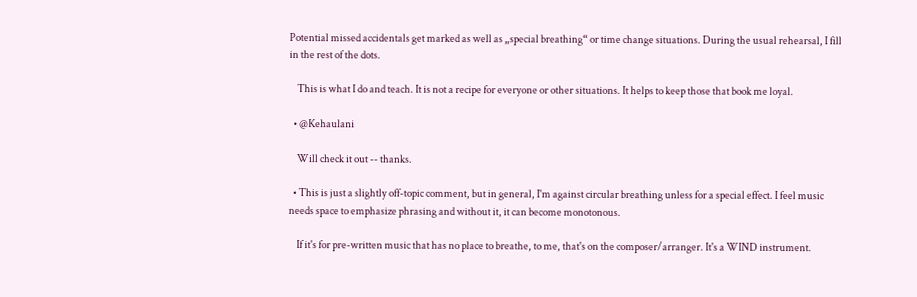Potential missed accidentals get marked as well as „special breathing“ or time change situations. During the usual rehearsal, I fill in the rest of the dots.

    This is what I do and teach. It is not a recipe for everyone or other situations. It helps to keep those that book me loyal.

  • @Kehaulani

    Will check it out -- thanks.

  • This is just a slightly off-topic comment, but in general, I'm against circular breathing unless for a special effect. I feel music needs space to emphasize phrasing and without it, it can become monotonous.

    If it's for pre-written music that has no place to breathe, to me, that's on the composer/arranger. It's a WIND instrument.